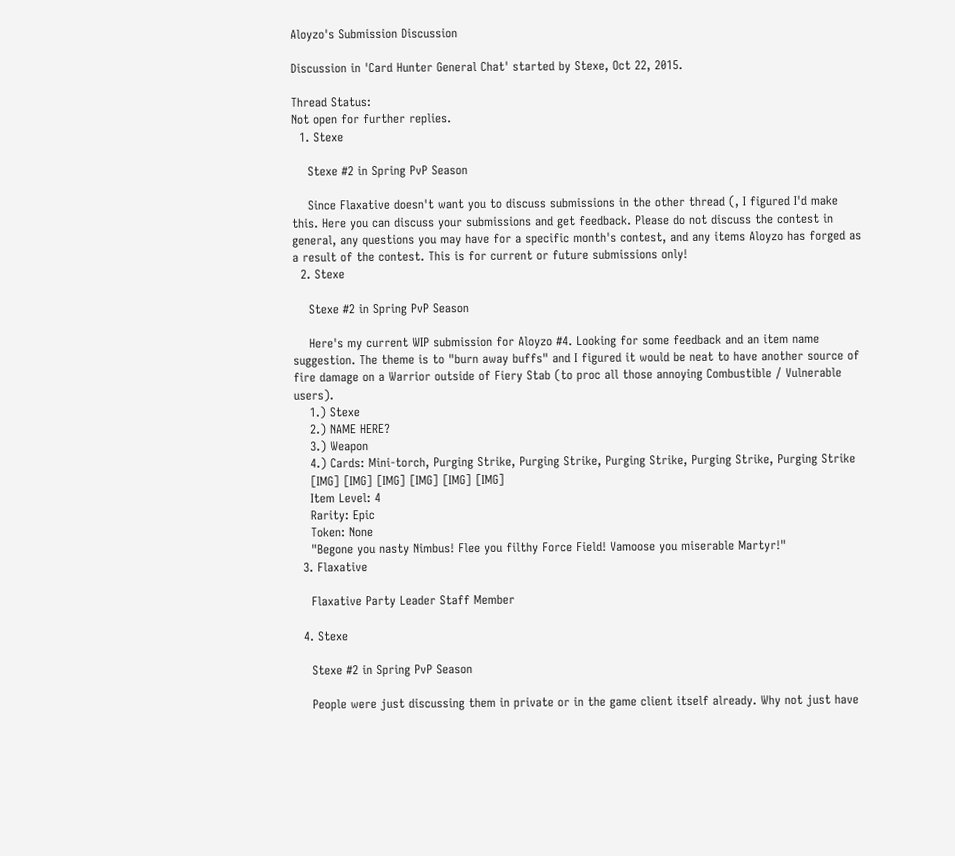Aloyzo's Submission Discussion

Discussion in 'Card Hunter General Chat' started by Stexe, Oct 22, 2015.

Thread Status:
Not open for further replies.
  1. Stexe

    Stexe #2 in Spring PvP Season

    Since Flaxative doesn't want you to discuss submissions in the other thread (, I figured I'd make this. Here you can discuss your submissions and get feedback. Please do not discuss the contest in general, any questions you may have for a specific month's contest, and any items Aloyzo has forged as a result of the contest. This is for current or future submissions only!
  2. Stexe

    Stexe #2 in Spring PvP Season

    Here's my current WIP submission for Aloyzo #4. Looking for some feedback and an item name suggestion. The theme is to "burn away buffs" and I figured it would be neat to have another source of fire damage on a Warrior outside of Fiery Stab (to proc all those annoying Combustible / Vulnerable users).
    1.) Stexe
    2.) NAME HERE?
    3.) Weapon
    4.) Cards: Mini-torch, Purging Strike, Purging Strike, Purging Strike, Purging Strike, Purging Strike
    [IMG] [IMG] [IMG] [IMG] [IMG] [IMG]
    Item Level: 4
    Rarity: Epic
    Token: None
    "Begone you nasty Nimbus! Flee you filthy Force Field! Vamoose you miserable Martyr!"
  3. Flaxative

    Flaxative Party Leader Staff Member

  4. Stexe

    Stexe #2 in Spring PvP Season

    People were just discussing them in private or in the game client itself already. Why not just have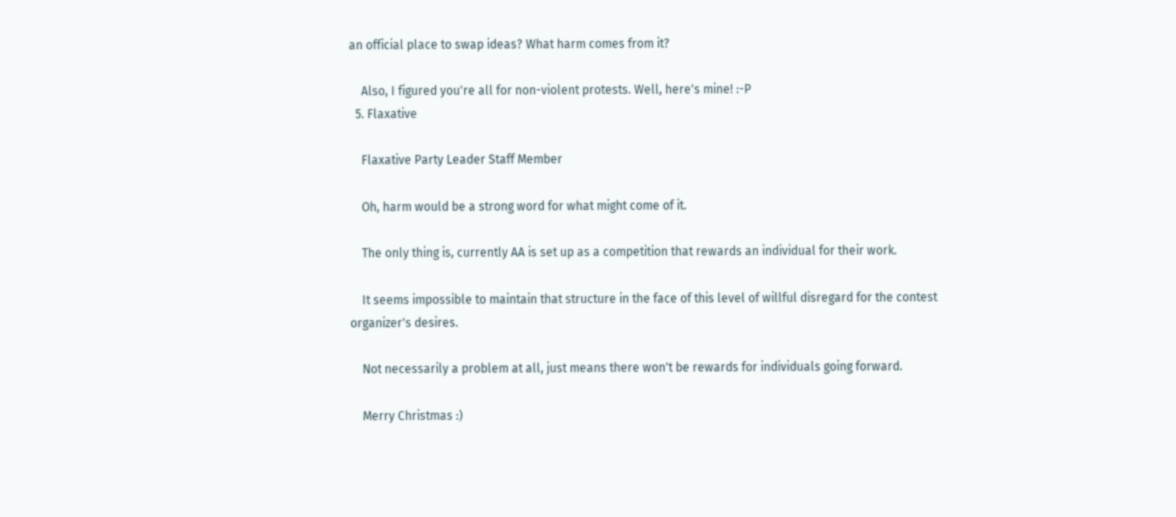an official place to swap ideas? What harm comes from it?

    Also, I figured you're all for non-violent protests. Well, here's mine! :-P
  5. Flaxative

    Flaxative Party Leader Staff Member

    Oh, harm would be a strong word for what might come of it.

    The only thing is, currently AA is set up as a competition that rewards an individual for their work.

    It seems impossible to maintain that structure in the face of this level of willful disregard for the contest organizer's desires.

    Not necessarily a problem at all, just means there won't be rewards for individuals going forward.

    Merry Christmas :)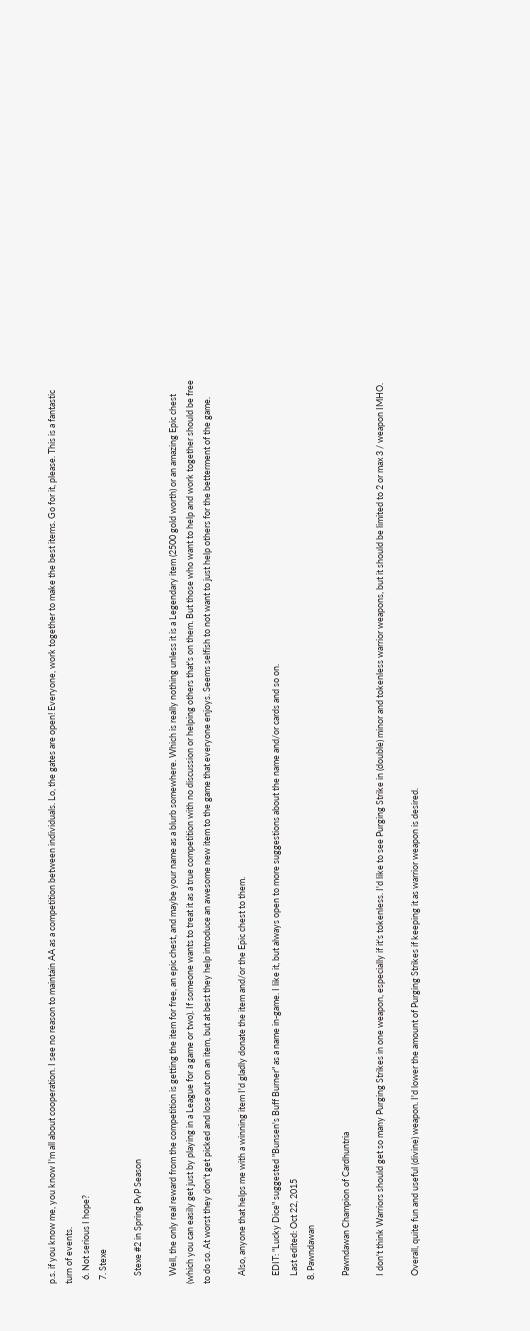p.s. if you know me, you know I'm all about cooperation. I see no reason to maintain AA as a competition between individuals. Lo, the gates are open! Everyone, work together to make the best items. Go for it, please. This is a fantastic turn of events.
  6. Not serious I hope?
  7. Stexe

    Stexe #2 in Spring PvP Season

    Well, the only real reward from the competition is getting the item for free, an epic chest, and maybe your name as a blurb somewhere. Which is really nothing unless it is a Legendary item (2500 gold worth) or an amazing Epic chest (which you can easily get just by playing in a League for a game or two). If someone wants to treat it as a true competition with no discussion or helping others that's on them. But those who want to help and work together should be free to do so. At worst they don't get picked and lose out on an item, but at best they help introduce an awesome new item to the game that everyone enjoys. Seems selfish to not want to just help others for the betterment of the game.

    Also, anyone that helps me with a winning item I'd gladly donate the item and/or the Epic chest to them.

    EDIT: "Lucky Dice" suggested "Bunsen's Buff Burner" as a name in-game. I like it, but always open to more suggestions about the name and/or cards and so on.
    Last edited: Oct 22, 2015
  8. Pawndawan

    Pawndawan Champion of Cardhuntria

    I don't think Warriors should get so many Purging Strikes in one weapon, especially if it's tokenless. I'd like to see Purging Strike in (double) minor and tokenless warrior weapons, but it should be limited to 2 or max 3 / weapon IMHO.

    Overall, quite fun and useful (divine) weapon. I'd lower the amount of Purging Strikes if keeping it as warrior weapon is desired.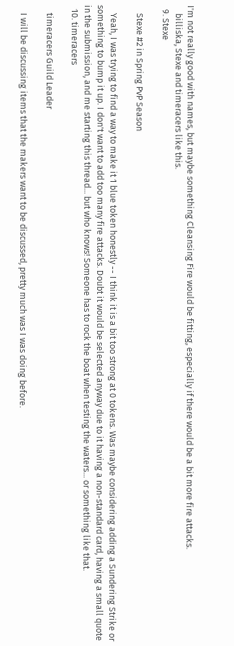I'm not really good with names, but maybe something Cleansing Fire would be fitting, especially if there would be a bit more fire attacks.
    billiska, Stexe and timeracers like this.
  9. Stexe

    Stexe #2 in Spring PvP Season

    Yeah, I was trying to find a way to make it 1 blue token honestly -- I think it is a bit too strong at 0 tokens. Was maybe considering adding a Sundering Strike or something to bump it up. I don't want to add too many fire attacks. Doubt it would be selected anyway due to it having a non-standard card, having a small quote in the submission, and me starting this thread... but who knows! Someone has to rock the boat when testing the waters... or something like that.
  10. timeracers

    timeracers Guild Leader

    I will be discussing items that the makers want to be discussed, pretty much was I was doing before.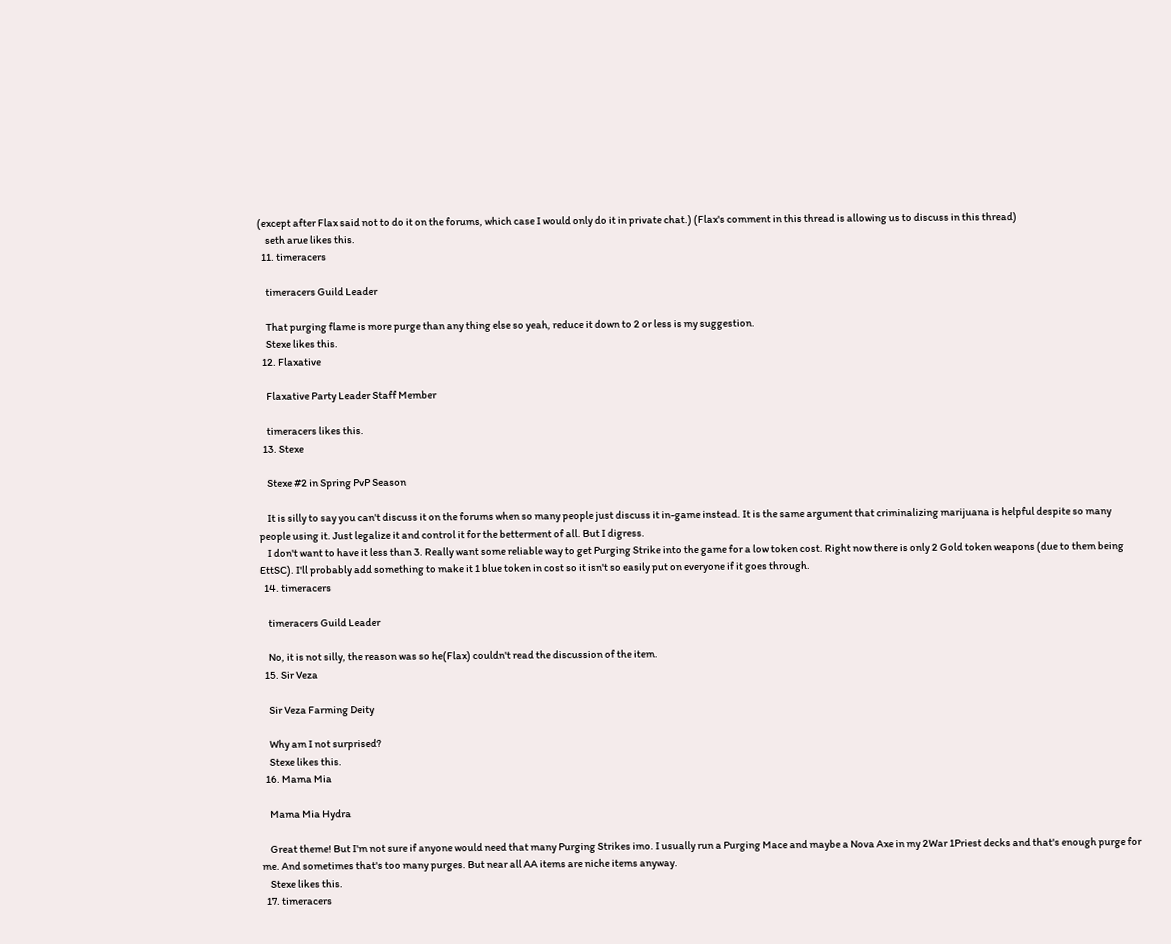(except after Flax said not to do it on the forums, which case I would only do it in private chat.) (Flax's comment in this thread is allowing us to discuss in this thread)
    seth arue likes this.
  11. timeracers

    timeracers Guild Leader

    That purging flame is more purge than any thing else so yeah, reduce it down to 2 or less is my suggestion.
    Stexe likes this.
  12. Flaxative

    Flaxative Party Leader Staff Member

    timeracers likes this.
  13. Stexe

    Stexe #2 in Spring PvP Season

    It is silly to say you can't discuss it on the forums when so many people just discuss it in-game instead. It is the same argument that criminalizing marijuana is helpful despite so many people using it. Just legalize it and control it for the betterment of all. But I digress.
    I don't want to have it less than 3. Really want some reliable way to get Purging Strike into the game for a low token cost. Right now there is only 2 Gold token weapons (due to them being EttSC). I'll probably add something to make it 1 blue token in cost so it isn't so easily put on everyone if it goes through.
  14. timeracers

    timeracers Guild Leader

    No, it is not silly, the reason was so he(Flax) couldn't read the discussion of the item.
  15. Sir Veza

    Sir Veza Farming Deity

    Why am I not surprised?
    Stexe likes this.
  16. Mama Mia

    Mama Mia Hydra

    Great theme! But I'm not sure if anyone would need that many Purging Strikes imo. I usually run a Purging Mace and maybe a Nova Axe in my 2War 1Priest decks and that's enough purge for me. And sometimes that's too many purges. But near all AA items are niche items anyway.
    Stexe likes this.
  17. timeracers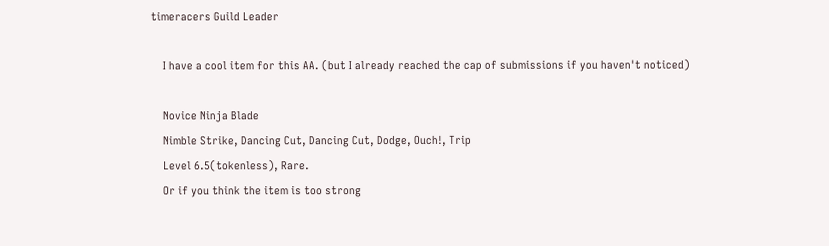timeracers Guild Leader

    I have a cool item for this AA. (but I already reached the cap of submissions if you haven't noticed)

    Novice Ninja Blade
    Nimble Strike, Dancing Cut, Dancing Cut, Dodge, Ouch!, Trip
    Level 6.5(tokenless), Rare.
    Or if you think the item is too strong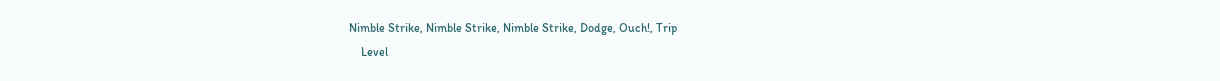Nimble Strike, Nimble Strike, Nimble Strike, Dodge, Ouch!, Trip
    Level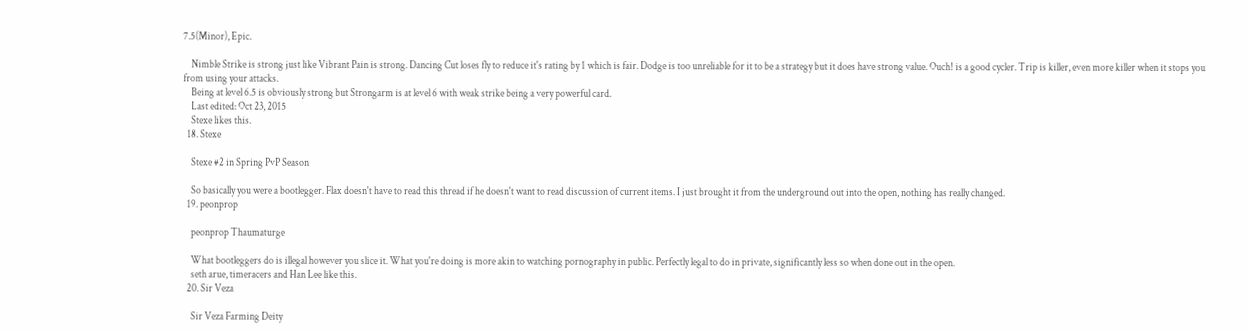7.5(Minor), Epic.

    Nimble Strike is strong just like Vibrant Pain is strong. Dancing Cut loses fly to reduce it's rating by 1 which is fair. Dodge is too unreliable for it to be a strategy but it does have strong value. Ouch! is a good cycler. Trip is killer, even more killer when it stops you from using your attacks.
    Being at level 6.5 is obviously strong but Strongarm is at level 6 with weak strike being a very powerful card.
    Last edited: Oct 23, 2015
    Stexe likes this.
  18. Stexe

    Stexe #2 in Spring PvP Season

    So basically you were a bootlegger. Flax doesn't have to read this thread if he doesn't want to read discussion of current items. I just brought it from the underground out into the open, nothing has really changed.
  19. peonprop

    peonprop Thaumaturge

    What bootleggers do is illegal however you slice it. What you're doing is more akin to watching pornography in public. Perfectly legal to do in private, significantly less so when done out in the open.
    seth arue, timeracers and Han Lee like this.
  20. Sir Veza

    Sir Veza Farming Deity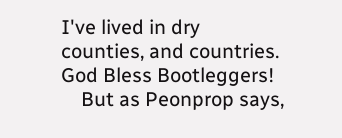I've lived in dry counties, and countries. God Bless Bootleggers!
    But as Peonprop says,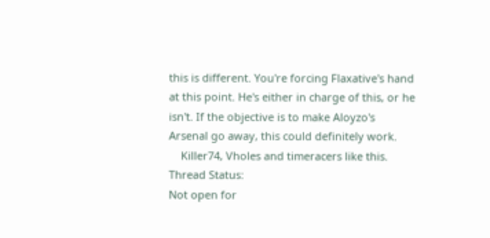this is different. You're forcing Flaxative's hand at this point. He's either in charge of this, or he isn't. If the objective is to make Aloyzo's Arsenal go away, this could definitely work.
    Killer74, Vholes and timeracers like this.
Thread Status:
Not open for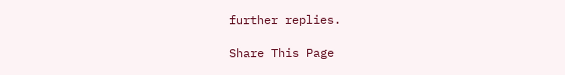further replies.

Share This Page